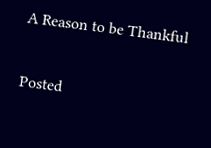A Reason to be Thankful

Posted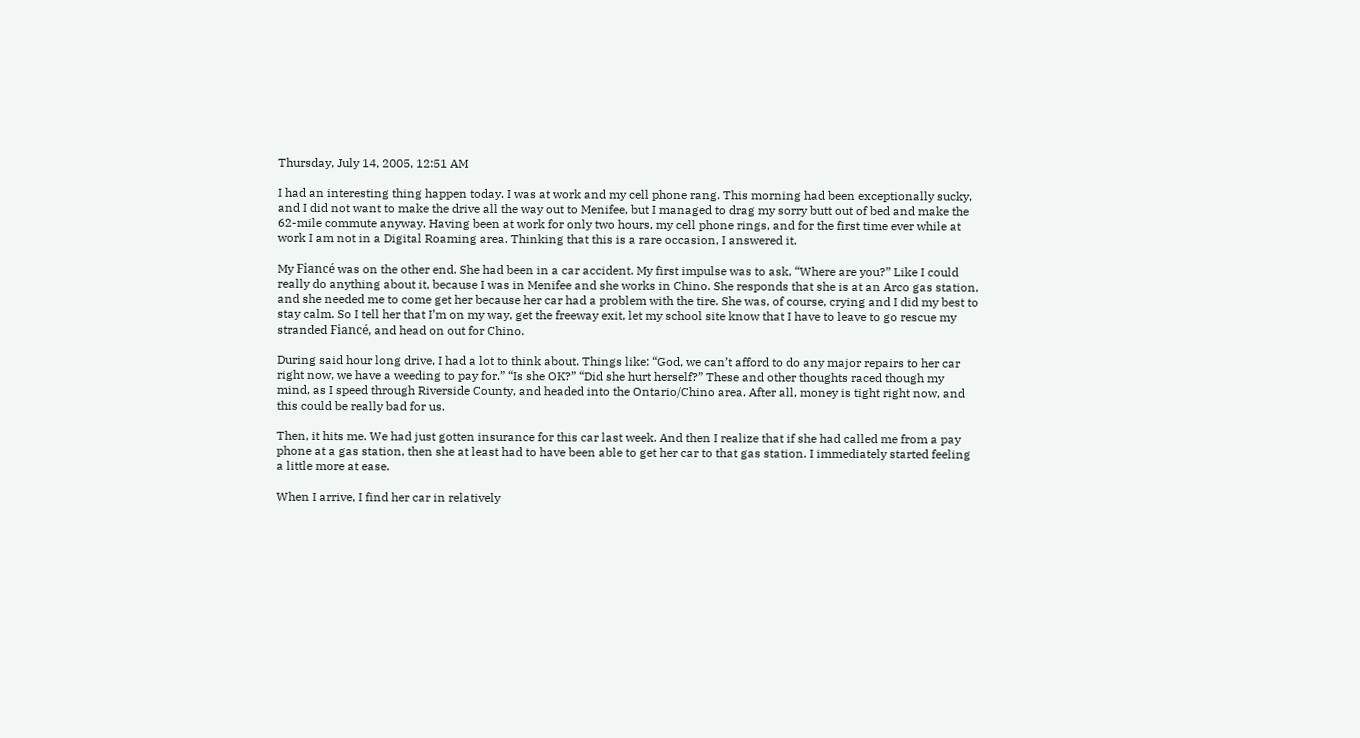Thursday, July 14, 2005, 12:51 AM

I had an interesting thing happen today. I was at work and my cell phone rang. This morning had been exceptionally sucky, and I did not want to make the drive all the way out to Menifee, but I managed to drag my sorry butt out of bed and make the 62-mile commute anyway. Having been at work for only two hours, my cell phone rings, and for the first time ever while at work I am not in a Digital Roaming area. Thinking that this is a rare occasion, I answered it.

My Fiancé was on the other end. She had been in a car accident. My first impulse was to ask, “Where are you?” Like I could really do anything about it, because I was in Menifee and she works in Chino. She responds that she is at an Arco gas station, and she needed me to come get her because her car had a problem with the tire. She was, of course, crying and I did my best to stay calm. So I tell her that I’m on my way, get the freeway exit, let my school site know that I have to leave to go rescue my stranded Fiancé, and head on out for Chino.

During said hour long drive, I had a lot to think about. Things like: “God, we can’t afford to do any major repairs to her car right now, we have a weeding to pay for.” “Is she OK?” “Did she hurt herself?” These and other thoughts raced though my mind, as I speed through Riverside County, and headed into the Ontario/Chino area. After all, money is tight right now, and this could be really bad for us.

Then, it hits me. We had just gotten insurance for this car last week. And then I realize that if she had called me from a pay phone at a gas station, then she at least had to have been able to get her car to that gas station. I immediately started feeling a little more at ease.

When I arrive, I find her car in relatively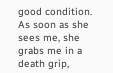good condition. As soon as she sees me, she grabs me in a death grip,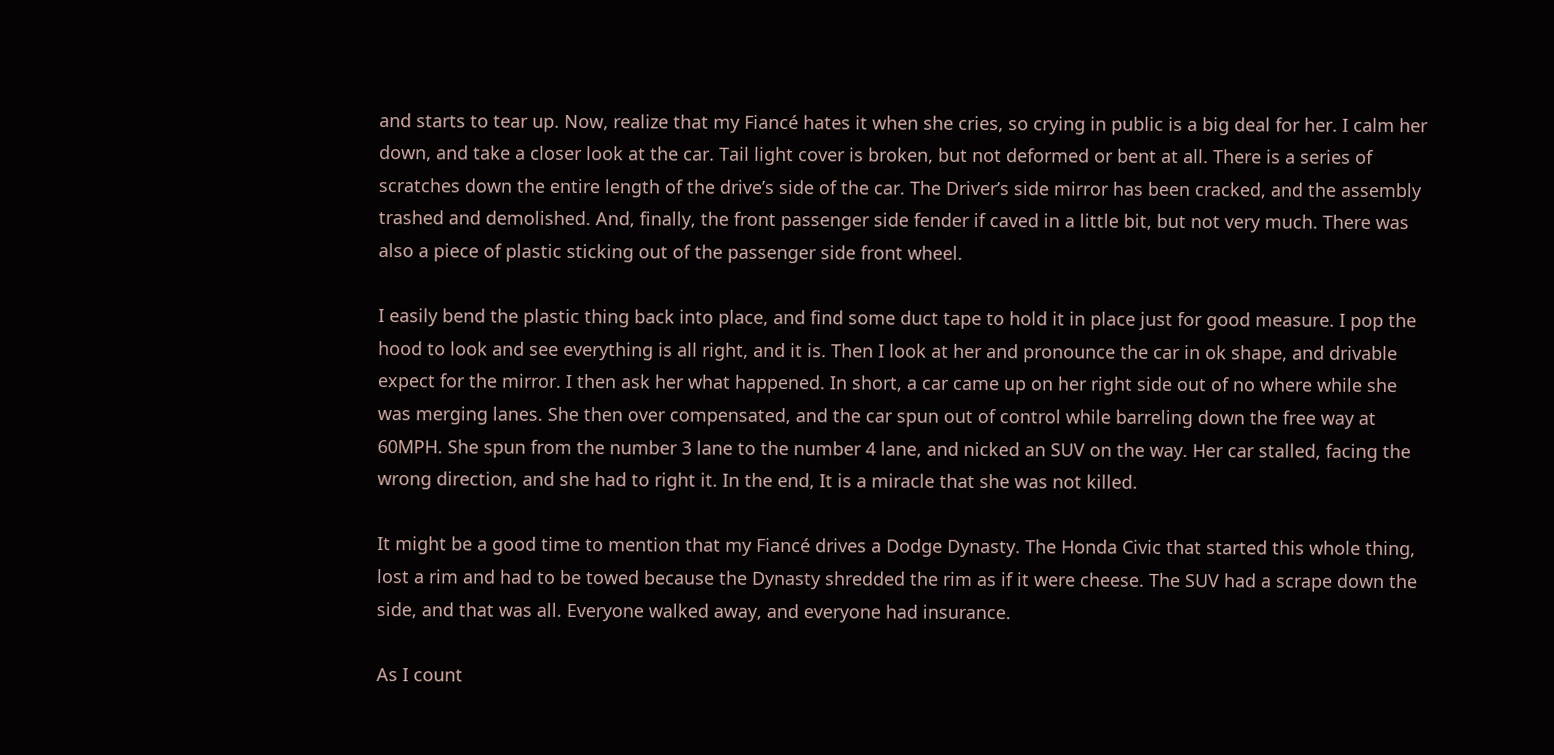and starts to tear up. Now, realize that my Fiancé hates it when she cries, so crying in public is a big deal for her. I calm her down, and take a closer look at the car. Tail light cover is broken, but not deformed or bent at all. There is a series of scratches down the entire length of the drive’s side of the car. The Driver’s side mirror has been cracked, and the assembly trashed and demolished. And, finally, the front passenger side fender if caved in a little bit, but not very much. There was also a piece of plastic sticking out of the passenger side front wheel.

I easily bend the plastic thing back into place, and find some duct tape to hold it in place just for good measure. I pop the hood to look and see everything is all right, and it is. Then I look at her and pronounce the car in ok shape, and drivable expect for the mirror. I then ask her what happened. In short, a car came up on her right side out of no where while she was merging lanes. She then over compensated, and the car spun out of control while barreling down the free way at 60MPH. She spun from the number 3 lane to the number 4 lane, and nicked an SUV on the way. Her car stalled, facing the wrong direction, and she had to right it. In the end, It is a miracle that she was not killed.

It might be a good time to mention that my Fiancé drives a Dodge Dynasty. The Honda Civic that started this whole thing, lost a rim and had to be towed because the Dynasty shredded the rim as if it were cheese. The SUV had a scrape down the side, and that was all. Everyone walked away, and everyone had insurance.

As I count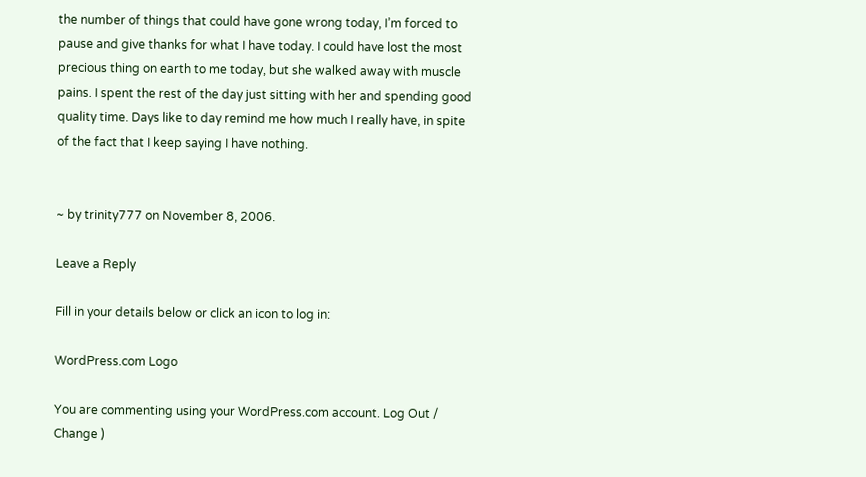the number of things that could have gone wrong today, I’m forced to pause and give thanks for what I have today. I could have lost the most precious thing on earth to me today, but she walked away with muscle pains. I spent the rest of the day just sitting with her and spending good quality time. Days like to day remind me how much I really have, in spite of the fact that I keep saying I have nothing.


~ by trinity777 on November 8, 2006.

Leave a Reply

Fill in your details below or click an icon to log in:

WordPress.com Logo

You are commenting using your WordPress.com account. Log Out / Change )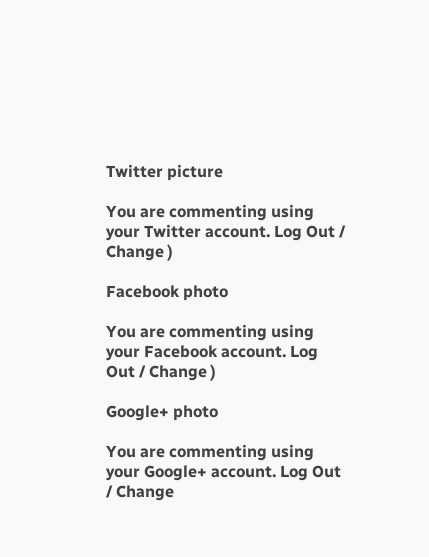Twitter picture

You are commenting using your Twitter account. Log Out / Change )

Facebook photo

You are commenting using your Facebook account. Log Out / Change )

Google+ photo

You are commenting using your Google+ account. Log Out / Change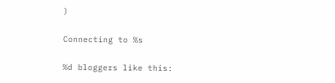)

Connecting to %s

%d bloggers like this: